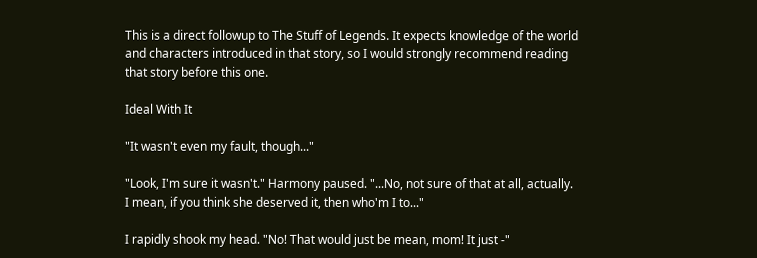This is a direct followup to The Stuff of Legends. It expects knowledge of the world and characters introduced in that story, so I would strongly recommend reading that story before this one.

Ideal With It

"It wasn't even my fault, though..."

"Look, I'm sure it wasn't." Harmony paused. "...No, not sure of that at all, actually. I mean, if you think she deserved it, then who'm I to..."

I rapidly shook my head. "No! That would just be mean, mom! It just -"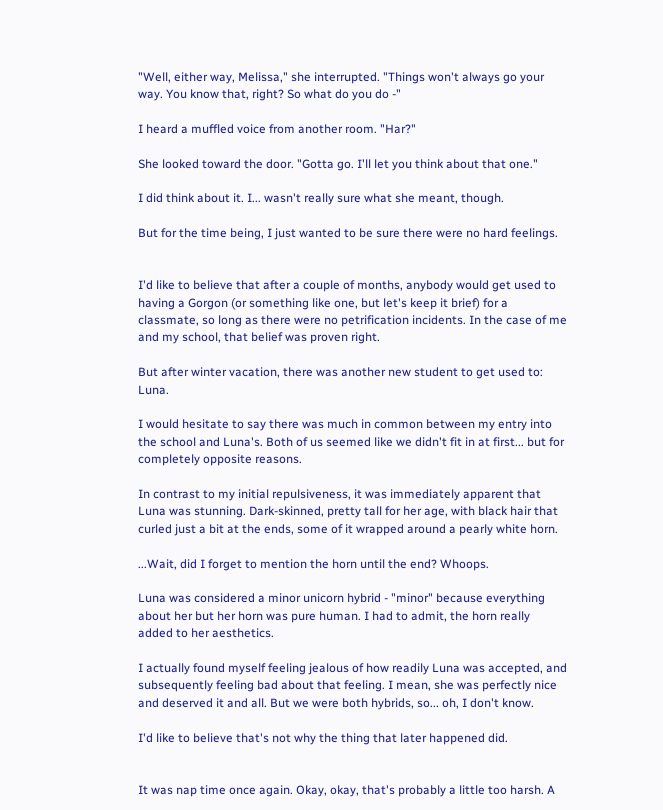"Well, either way, Melissa," she interrupted. "Things won't always go your way. You know that, right? So what do you do -"

I heard a muffled voice from another room. "Har?"

She looked toward the door. "Gotta go. I'll let you think about that one."

I did think about it. I... wasn't really sure what she meant, though.

But for the time being, I just wanted to be sure there were no hard feelings.


I'd like to believe that after a couple of months, anybody would get used to having a Gorgon (or something like one, but let's keep it brief) for a classmate, so long as there were no petrification incidents. In the case of me and my school, that belief was proven right.

But after winter vacation, there was another new student to get used to: Luna.

I would hesitate to say there was much in common between my entry into the school and Luna's. Both of us seemed like we didn't fit in at first... but for completely opposite reasons.

In contrast to my initial repulsiveness, it was immediately apparent that Luna was stunning. Dark-skinned, pretty tall for her age, with black hair that curled just a bit at the ends, some of it wrapped around a pearly white horn.

...Wait, did I forget to mention the horn until the end? Whoops.

Luna was considered a minor unicorn hybrid - "minor" because everything about her but her horn was pure human. I had to admit, the horn really added to her aesthetics.

I actually found myself feeling jealous of how readily Luna was accepted, and subsequently feeling bad about that feeling. I mean, she was perfectly nice and deserved it and all. But we were both hybrids, so... oh, I don't know.

I'd like to believe that's not why the thing that later happened did.


It was nap time once again. Okay, okay, that's probably a little too harsh. A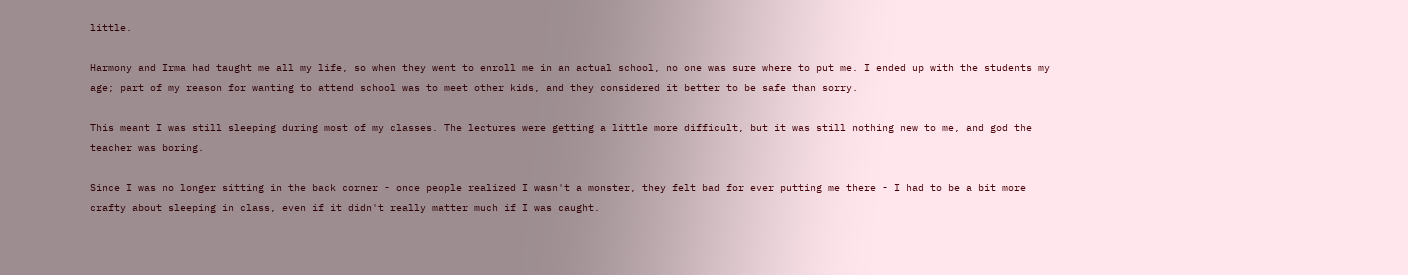little.

Harmony and Irma had taught me all my life, so when they went to enroll me in an actual school, no one was sure where to put me. I ended up with the students my age; part of my reason for wanting to attend school was to meet other kids, and they considered it better to be safe than sorry.

This meant I was still sleeping during most of my classes. The lectures were getting a little more difficult, but it was still nothing new to me, and god the teacher was boring.

Since I was no longer sitting in the back corner - once people realized I wasn't a monster, they felt bad for ever putting me there - I had to be a bit more crafty about sleeping in class, even if it didn't really matter much if I was caught.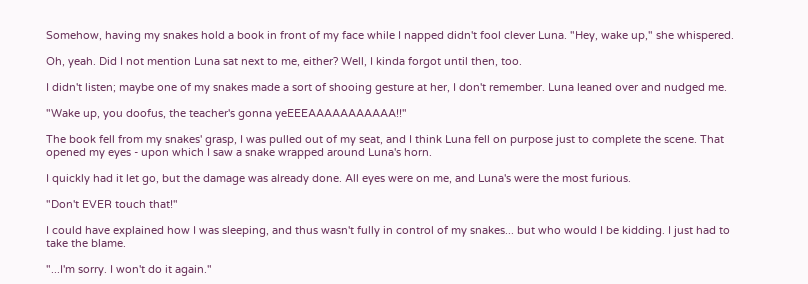Somehow, having my snakes hold a book in front of my face while I napped didn't fool clever Luna. "Hey, wake up," she whispered.

Oh, yeah. Did I not mention Luna sat next to me, either? Well, I kinda forgot until then, too.

I didn't listen; maybe one of my snakes made a sort of shooing gesture at her, I don't remember. Luna leaned over and nudged me.

"Wake up, you doofus, the teacher's gonna yeEEEAAAAAAAAAAA!!"

The book fell from my snakes' grasp, I was pulled out of my seat, and I think Luna fell on purpose just to complete the scene. That opened my eyes - upon which I saw a snake wrapped around Luna's horn.

I quickly had it let go, but the damage was already done. All eyes were on me, and Luna's were the most furious.

"Don't EVER touch that!"

I could have explained how I was sleeping, and thus wasn't fully in control of my snakes... but who would I be kidding. I just had to take the blame.

"...I'm sorry. I won't do it again."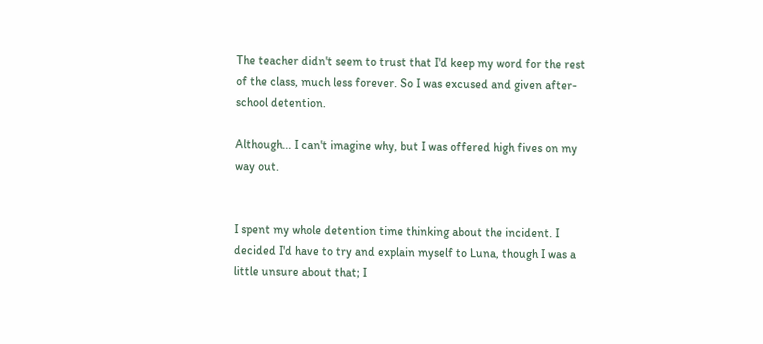The teacher didn't seem to trust that I'd keep my word for the rest of the class, much less forever. So I was excused and given after-school detention.

Although... I can't imagine why, but I was offered high fives on my way out.


I spent my whole detention time thinking about the incident. I decided I'd have to try and explain myself to Luna, though I was a little unsure about that; I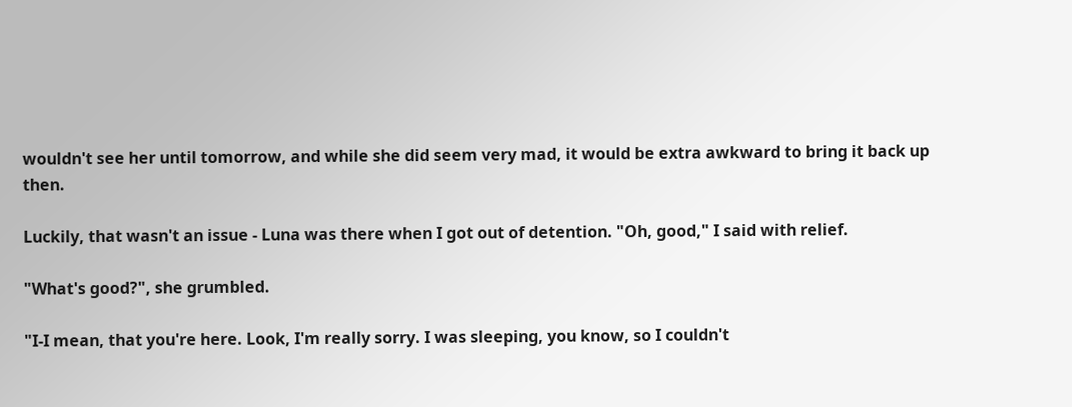wouldn't see her until tomorrow, and while she did seem very mad, it would be extra awkward to bring it back up then.

Luckily, that wasn't an issue - Luna was there when I got out of detention. "Oh, good," I said with relief.

"What's good?", she grumbled.

"I-I mean, that you're here. Look, I'm really sorry. I was sleeping, you know, so I couldn't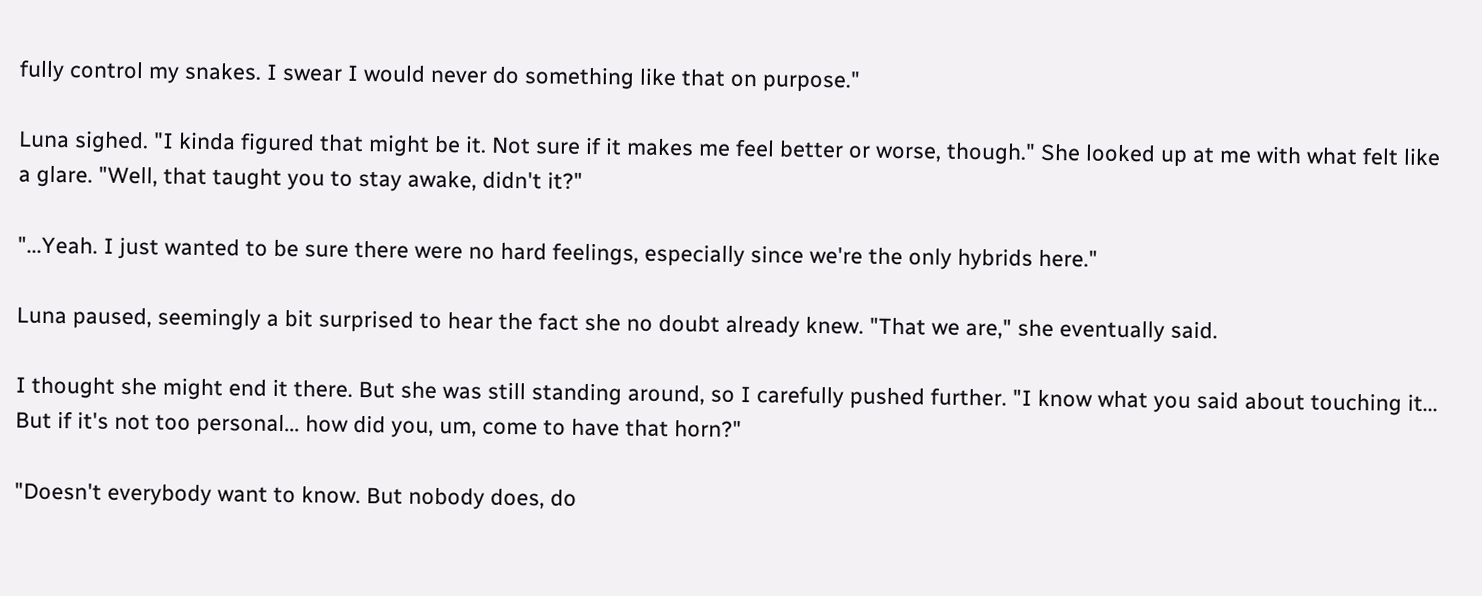fully control my snakes. I swear I would never do something like that on purpose."

Luna sighed. "I kinda figured that might be it. Not sure if it makes me feel better or worse, though." She looked up at me with what felt like a glare. "Well, that taught you to stay awake, didn't it?"

"...Yeah. I just wanted to be sure there were no hard feelings, especially since we're the only hybrids here."

Luna paused, seemingly a bit surprised to hear the fact she no doubt already knew. "That we are," she eventually said.

I thought she might end it there. But she was still standing around, so I carefully pushed further. "I know what you said about touching it... But if it's not too personal... how did you, um, come to have that horn?"

"Doesn't everybody want to know. But nobody does, do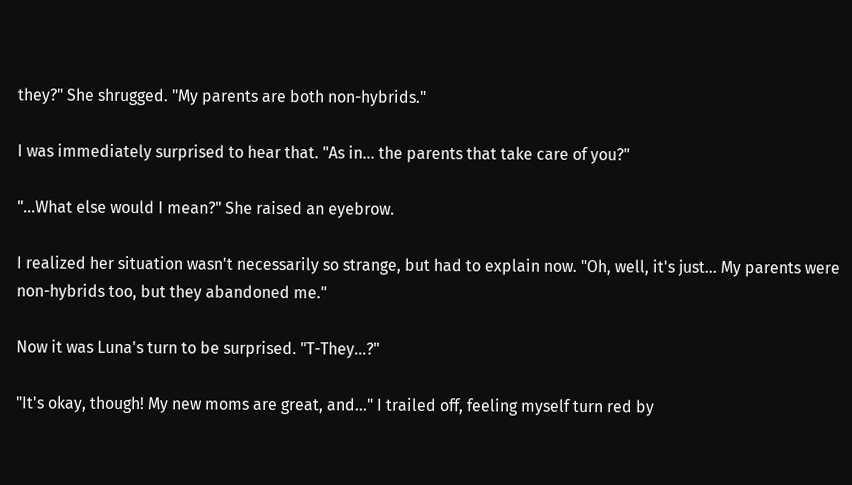they?" She shrugged. "My parents are both non-hybrids."

I was immediately surprised to hear that. "As in... the parents that take care of you?"

"...What else would I mean?" She raised an eyebrow.

I realized her situation wasn't necessarily so strange, but had to explain now. "Oh, well, it's just... My parents were non-hybrids too, but they abandoned me."

Now it was Luna's turn to be surprised. "T-They...?"

"It's okay, though! My new moms are great, and..." I trailed off, feeling myself turn red by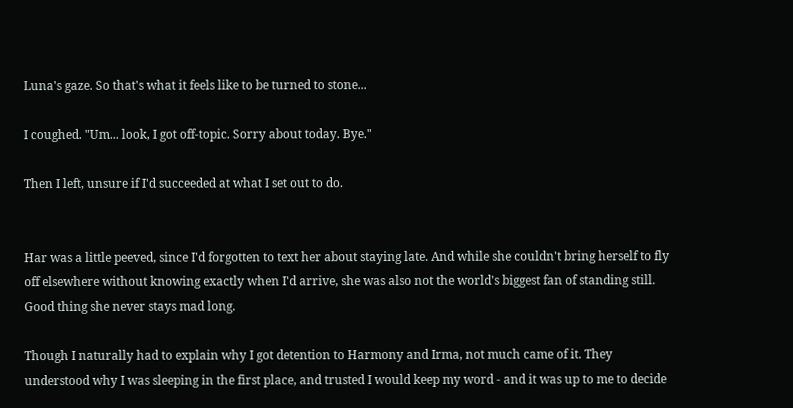Luna's gaze. So that's what it feels like to be turned to stone...

I coughed. "Um... look, I got off-topic. Sorry about today. Bye."

Then I left, unsure if I'd succeeded at what I set out to do.


Har was a little peeved, since I'd forgotten to text her about staying late. And while she couldn't bring herself to fly off elsewhere without knowing exactly when I'd arrive, she was also not the world's biggest fan of standing still. Good thing she never stays mad long.

Though I naturally had to explain why I got detention to Harmony and Irma, not much came of it. They understood why I was sleeping in the first place, and trusted I would keep my word - and it was up to me to decide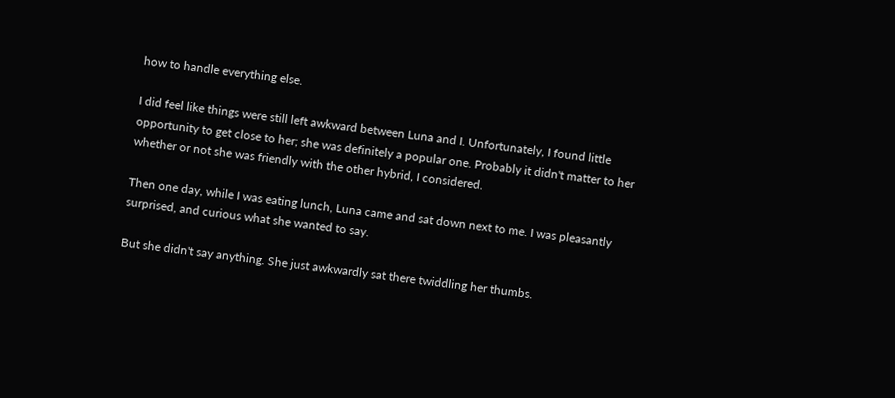how to handle everything else.

I did feel like things were still left awkward between Luna and I. Unfortunately, I found little opportunity to get close to her; she was definitely a popular one. Probably it didn't matter to her whether or not she was friendly with the other hybrid, I considered.

Then one day, while I was eating lunch, Luna came and sat down next to me. I was pleasantly surprised, and curious what she wanted to say.

But she didn't say anything. She just awkwardly sat there twiddling her thumbs.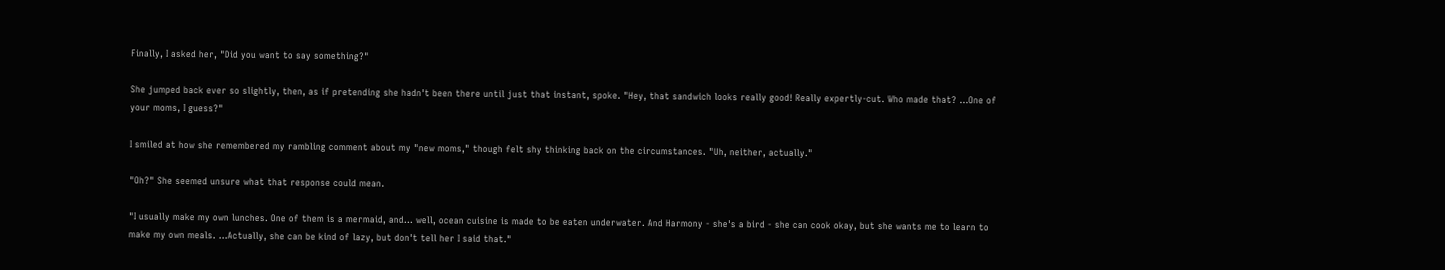Finally, I asked her, "Did you want to say something?"

She jumped back ever so slightly, then, as if pretending she hadn't been there until just that instant, spoke. "Hey, that sandwich looks really good! Really expertly-cut. Who made that? ...One of your moms, I guess?"

I smiled at how she remembered my rambling comment about my "new moms," though felt shy thinking back on the circumstances. "Uh, neither, actually."

"Oh?" She seemed unsure what that response could mean.

"I usually make my own lunches. One of them is a mermaid, and... well, ocean cuisine is made to be eaten underwater. And Harmony - she's a bird - she can cook okay, but she wants me to learn to make my own meals. ...Actually, she can be kind of lazy, but don't tell her I said that."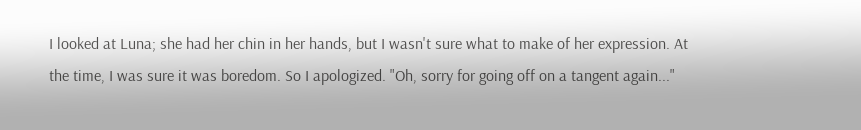I looked at Luna; she had her chin in her hands, but I wasn't sure what to make of her expression. At the time, I was sure it was boredom. So I apologized. "Oh, sorry for going off on a tangent again..."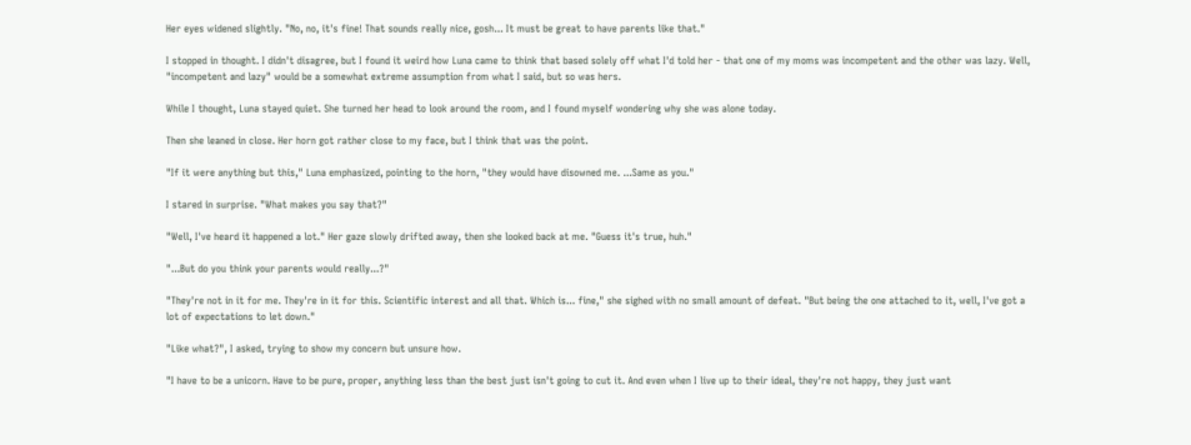Her eyes widened slightly. "No, no, it's fine! That sounds really nice, gosh... It must be great to have parents like that."

I stopped in thought. I didn't disagree, but I found it weird how Luna came to think that based solely off what I'd told her - that one of my moms was incompetent and the other was lazy. Well, "incompetent and lazy" would be a somewhat extreme assumption from what I said, but so was hers.

While I thought, Luna stayed quiet. She turned her head to look around the room, and I found myself wondering why she was alone today.

Then she leaned in close. Her horn got rather close to my face, but I think that was the point.

"If it were anything but this," Luna emphasized, pointing to the horn, "they would have disowned me. ...Same as you."

I stared in surprise. "What makes you say that?"

"Well, I've heard it happened a lot." Her gaze slowly drifted away, then she looked back at me. "Guess it's true, huh."

"...But do you think your parents would really...?"

"They're not in it for me. They're in it for this. Scientific interest and all that. Which is... fine," she sighed with no small amount of defeat. "But being the one attached to it, well, I've got a lot of expectations to let down."

"Like what?", I asked, trying to show my concern but unsure how.

"I have to be a unicorn. Have to be pure, proper, anything less than the best just isn't going to cut it. And even when I live up to their ideal, they're not happy, they just want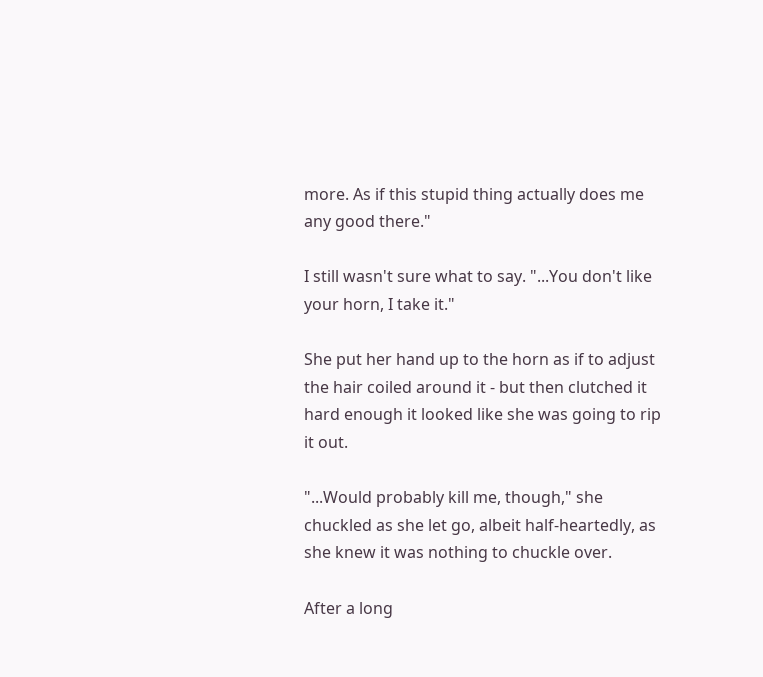more. As if this stupid thing actually does me any good there."

I still wasn't sure what to say. "...You don't like your horn, I take it."

She put her hand up to the horn as if to adjust the hair coiled around it - but then clutched it hard enough it looked like she was going to rip it out.

"...Would probably kill me, though," she chuckled as she let go, albeit half-heartedly, as she knew it was nothing to chuckle over.

After a long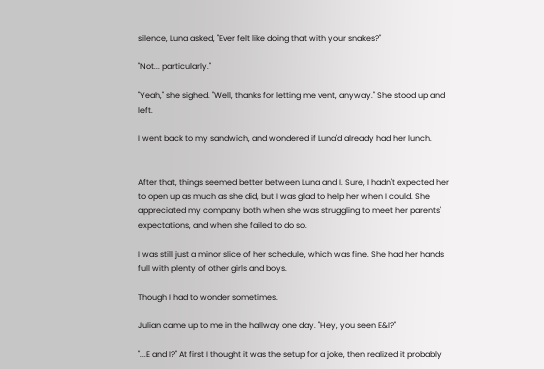silence, Luna asked, "Ever felt like doing that with your snakes?"

"Not... particularly."

"Yeah," she sighed. "Well, thanks for letting me vent, anyway." She stood up and left.

I went back to my sandwich, and wondered if Luna'd already had her lunch.


After that, things seemed better between Luna and I. Sure, I hadn't expected her to open up as much as she did, but I was glad to help her when I could. She appreciated my company both when she was struggling to meet her parents' expectations, and when she failed to do so.

I was still just a minor slice of her schedule, which was fine. She had her hands full with plenty of other girls and boys.

Though I had to wonder sometimes.

Julian came up to me in the hallway one day. "Hey, you seen E&I?"

"...E and I?" At first I thought it was the setup for a joke, then realized it probably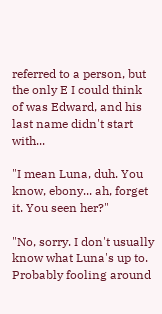referred to a person, but the only E I could think of was Edward, and his last name didn't start with...

"I mean Luna, duh. You know, ebony... ah, forget it. You seen her?"

"No, sorry. I don't usually know what Luna's up to. Probably fooling around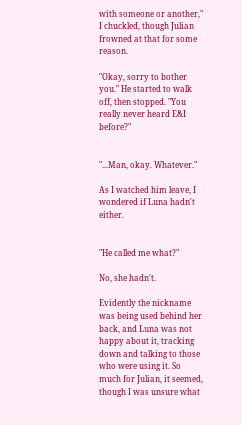with someone or another," I chuckled, though Julian frowned at that for some reason.

"Okay, sorry to bother you." He started to walk off, then stopped. "You really never heard E&I before?"


"...Man, okay. Whatever."

As I watched him leave, I wondered if Luna hadn't either.


"He called me what?"

No, she hadn't.

Evidently the nickname was being used behind her back, and Luna was not happy about it, tracking down and talking to those who were using it. So much for Julian, it seemed, though I was unsure what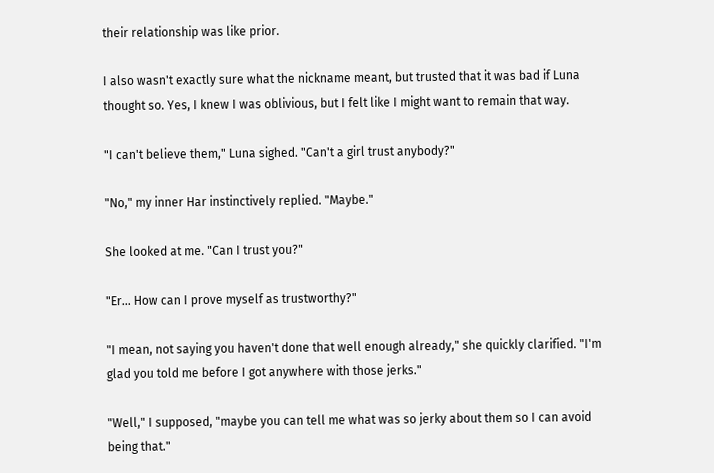their relationship was like prior.

I also wasn't exactly sure what the nickname meant, but trusted that it was bad if Luna thought so. Yes, I knew I was oblivious, but I felt like I might want to remain that way.

"I can't believe them," Luna sighed. "Can't a girl trust anybody?"

"No," my inner Har instinctively replied. "Maybe."

She looked at me. "Can I trust you?"

"Er... How can I prove myself as trustworthy?"

"I mean, not saying you haven't done that well enough already," she quickly clarified. "I'm glad you told me before I got anywhere with those jerks."

"Well," I supposed, "maybe you can tell me what was so jerky about them so I can avoid being that."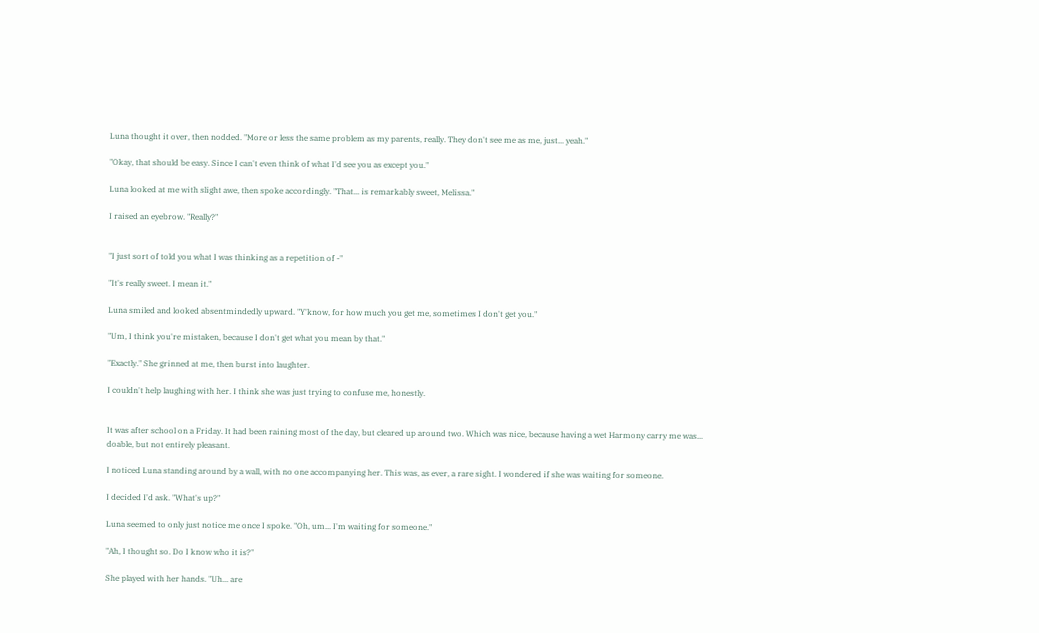Luna thought it over, then nodded. "More or less the same problem as my parents, really. They don't see me as me, just... yeah."

"Okay, that should be easy. Since I can't even think of what I'd see you as except you."

Luna looked at me with slight awe, then spoke accordingly. "That... is remarkably sweet, Melissa."

I raised an eyebrow. "Really?"


"I just sort of told you what I was thinking as a repetition of -"

"It's really sweet. I mean it."

Luna smiled and looked absentmindedly upward. "Y'know, for how much you get me, sometimes I don't get you."

"Um, I think you're mistaken, because I don't get what you mean by that."

"Exactly." She grinned at me, then burst into laughter.

I couldn't help laughing with her. I think she was just trying to confuse me, honestly.


It was after school on a Friday. It had been raining most of the day, but cleared up around two. Which was nice, because having a wet Harmony carry me was... doable, but not entirely pleasant.

I noticed Luna standing around by a wall, with no one accompanying her. This was, as ever, a rare sight. I wondered if she was waiting for someone.

I decided I'd ask. "What's up?"

Luna seemed to only just notice me once I spoke. "Oh, um... I'm waiting for someone."

"Ah, I thought so. Do I know who it is?"

She played with her hands. "Uh... are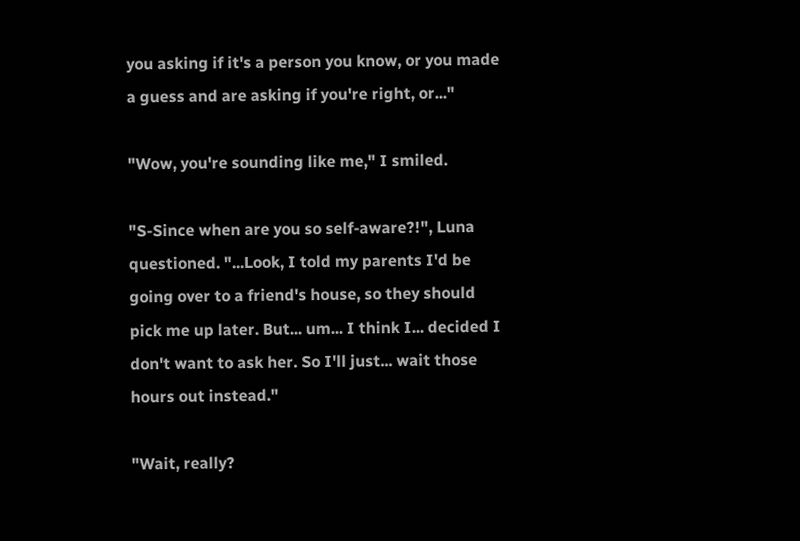you asking if it's a person you know, or you made a guess and are asking if you're right, or..."

"Wow, you're sounding like me," I smiled.

"S-Since when are you so self-aware?!", Luna questioned. "...Look, I told my parents I'd be going over to a friend's house, so they should pick me up later. But... um... I think I... decided I don't want to ask her. So I'll just... wait those hours out instead."

"Wait, really?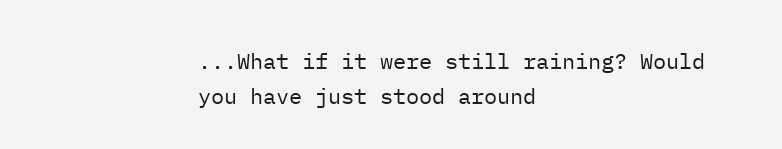...What if it were still raining? Would you have just stood around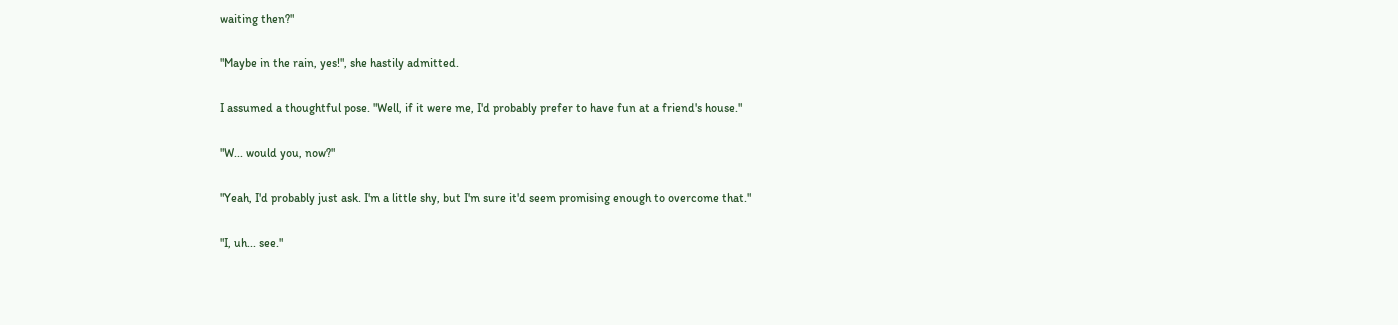waiting then?"

"Maybe in the rain, yes!", she hastily admitted.

I assumed a thoughtful pose. "Well, if it were me, I'd probably prefer to have fun at a friend's house."

"W... would you, now?"

"Yeah, I'd probably just ask. I'm a little shy, but I'm sure it'd seem promising enough to overcome that."

"I, uh... see."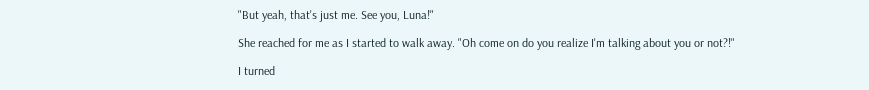"But yeah, that's just me. See you, Luna!"

She reached for me as I started to walk away. "Oh come on do you realize I'm talking about you or not?!"

I turned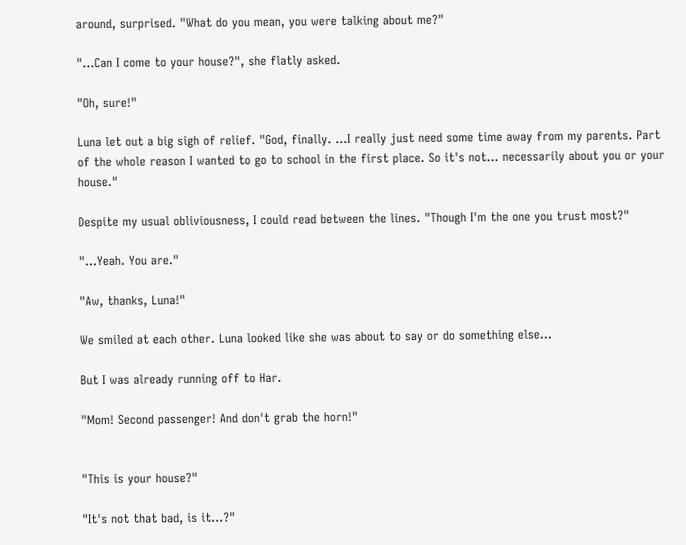around, surprised. "What do you mean, you were talking about me?"

"...Can I come to your house?", she flatly asked.

"Oh, sure!"

Luna let out a big sigh of relief. "God, finally. ...I really just need some time away from my parents. Part of the whole reason I wanted to go to school in the first place. So it's not... necessarily about you or your house."

Despite my usual obliviousness, I could read between the lines. "Though I'm the one you trust most?"

"...Yeah. You are."

"Aw, thanks, Luna!"

We smiled at each other. Luna looked like she was about to say or do something else...

But I was already running off to Har.

"Mom! Second passenger! And don't grab the horn!"


"This is your house?"

"It's not that bad, is it...?"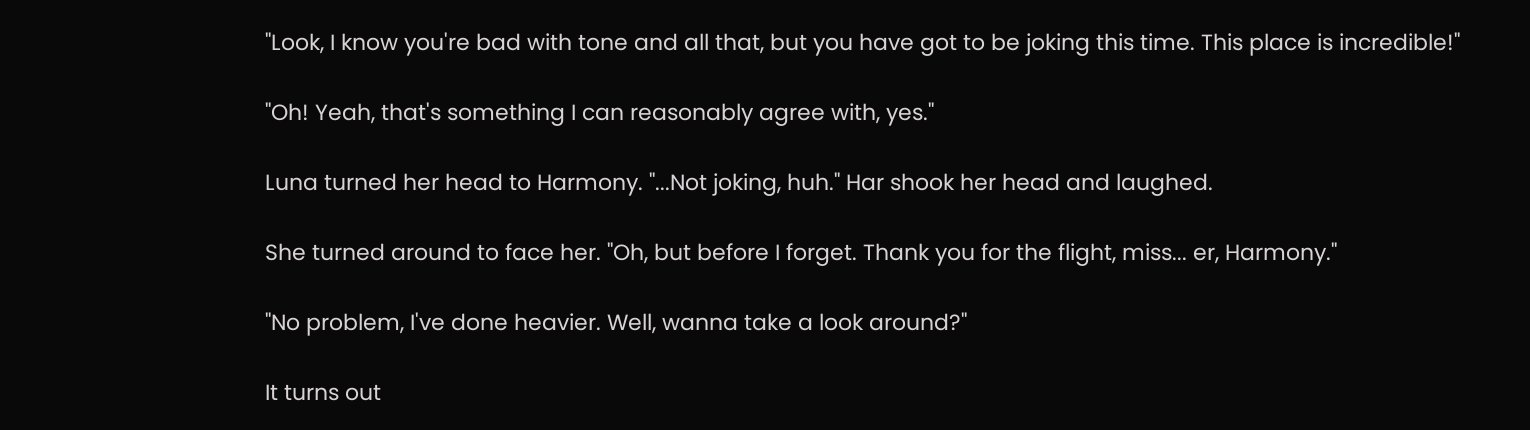"Look, I know you're bad with tone and all that, but you have got to be joking this time. This place is incredible!"

"Oh! Yeah, that's something I can reasonably agree with, yes."

Luna turned her head to Harmony. "...Not joking, huh." Har shook her head and laughed.

She turned around to face her. "Oh, but before I forget. Thank you for the flight, miss... er, Harmony."

"No problem, I've done heavier. Well, wanna take a look around?"

It turns out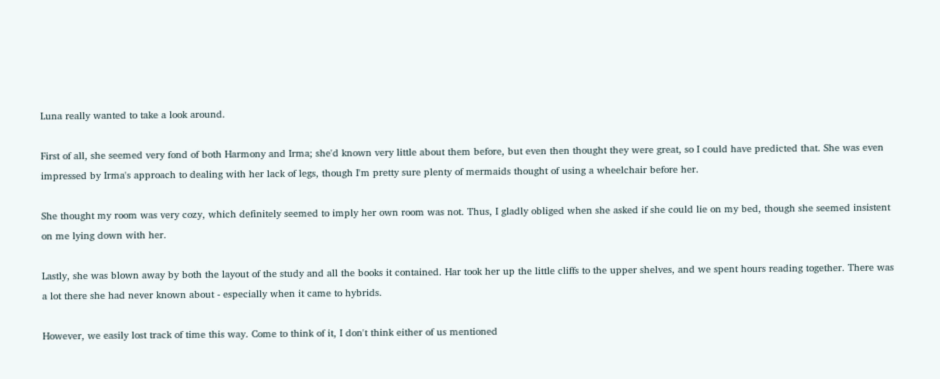Luna really wanted to take a look around.

First of all, she seemed very fond of both Harmony and Irma; she'd known very little about them before, but even then thought they were great, so I could have predicted that. She was even impressed by Irma's approach to dealing with her lack of legs, though I'm pretty sure plenty of mermaids thought of using a wheelchair before her.

She thought my room was very cozy, which definitely seemed to imply her own room was not. Thus, I gladly obliged when she asked if she could lie on my bed, though she seemed insistent on me lying down with her.

Lastly, she was blown away by both the layout of the study and all the books it contained. Har took her up the little cliffs to the upper shelves, and we spent hours reading together. There was a lot there she had never known about - especially when it came to hybrids.

However, we easily lost track of time this way. Come to think of it, I don't think either of us mentioned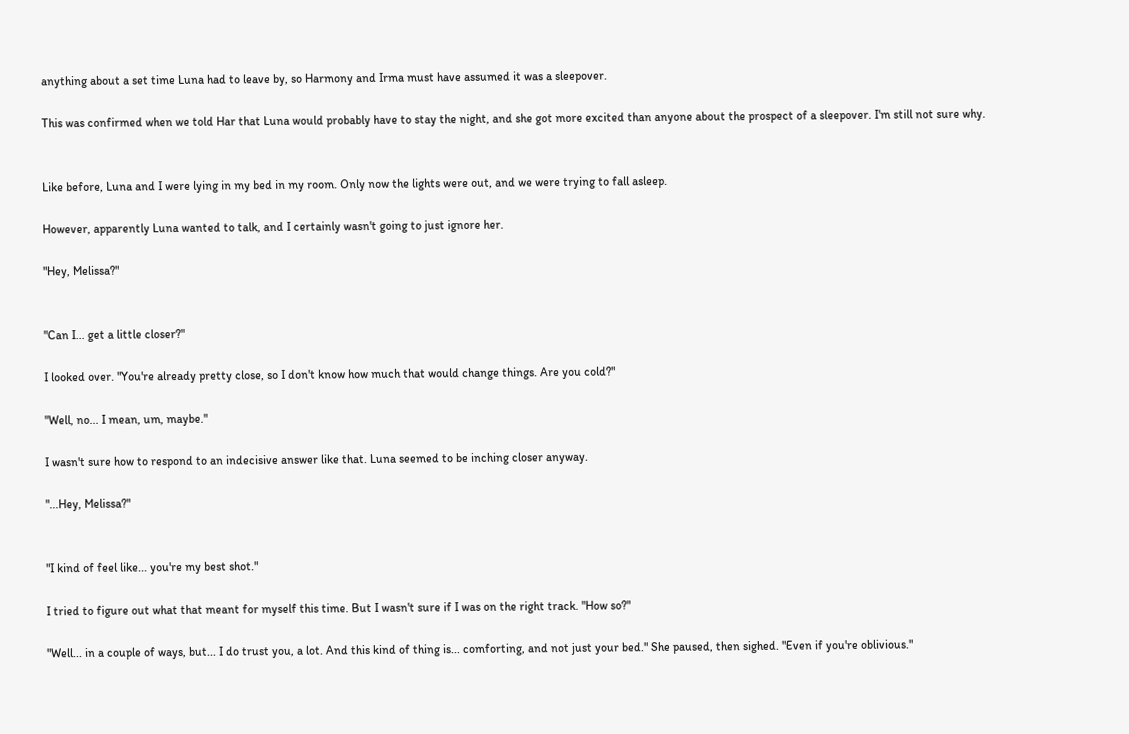anything about a set time Luna had to leave by, so Harmony and Irma must have assumed it was a sleepover.

This was confirmed when we told Har that Luna would probably have to stay the night, and she got more excited than anyone about the prospect of a sleepover. I'm still not sure why.


Like before, Luna and I were lying in my bed in my room. Only now the lights were out, and we were trying to fall asleep.

However, apparently Luna wanted to talk, and I certainly wasn't going to just ignore her.

"Hey, Melissa?"


"Can I... get a little closer?"

I looked over. "You're already pretty close, so I don't know how much that would change things. Are you cold?"

"Well, no... I mean, um, maybe."

I wasn't sure how to respond to an indecisive answer like that. Luna seemed to be inching closer anyway.

"...Hey, Melissa?"


"I kind of feel like... you're my best shot."

I tried to figure out what that meant for myself this time. But I wasn't sure if I was on the right track. "How so?"

"Well... in a couple of ways, but... I do trust you, a lot. And this kind of thing is... comforting, and not just your bed." She paused, then sighed. "Even if you're oblivious."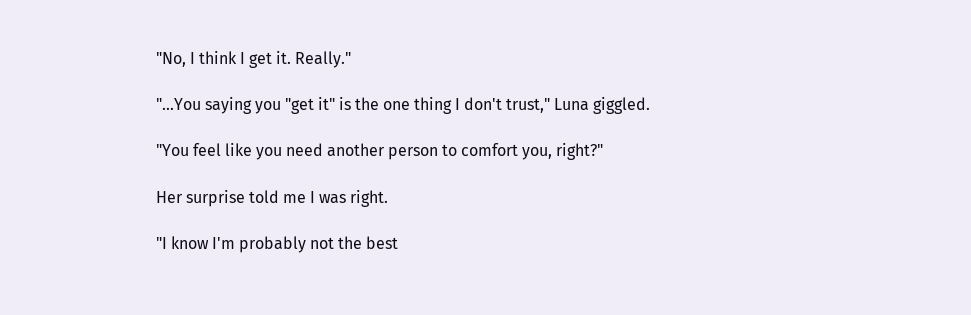"No, I think I get it. Really."

"...You saying you "get it" is the one thing I don't trust," Luna giggled.

"You feel like you need another person to comfort you, right?"

Her surprise told me I was right.

"I know I'm probably not the best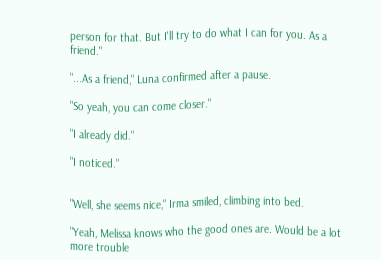person for that. But I'll try to do what I can for you. As a friend."

"...As a friend," Luna confirmed after a pause.

"So yeah, you can come closer."

"I already did."

"I noticed."


"Well, she seems nice," Irma smiled, climbing into bed.

"Yeah, Melissa knows who the good ones are. Would be a lot more trouble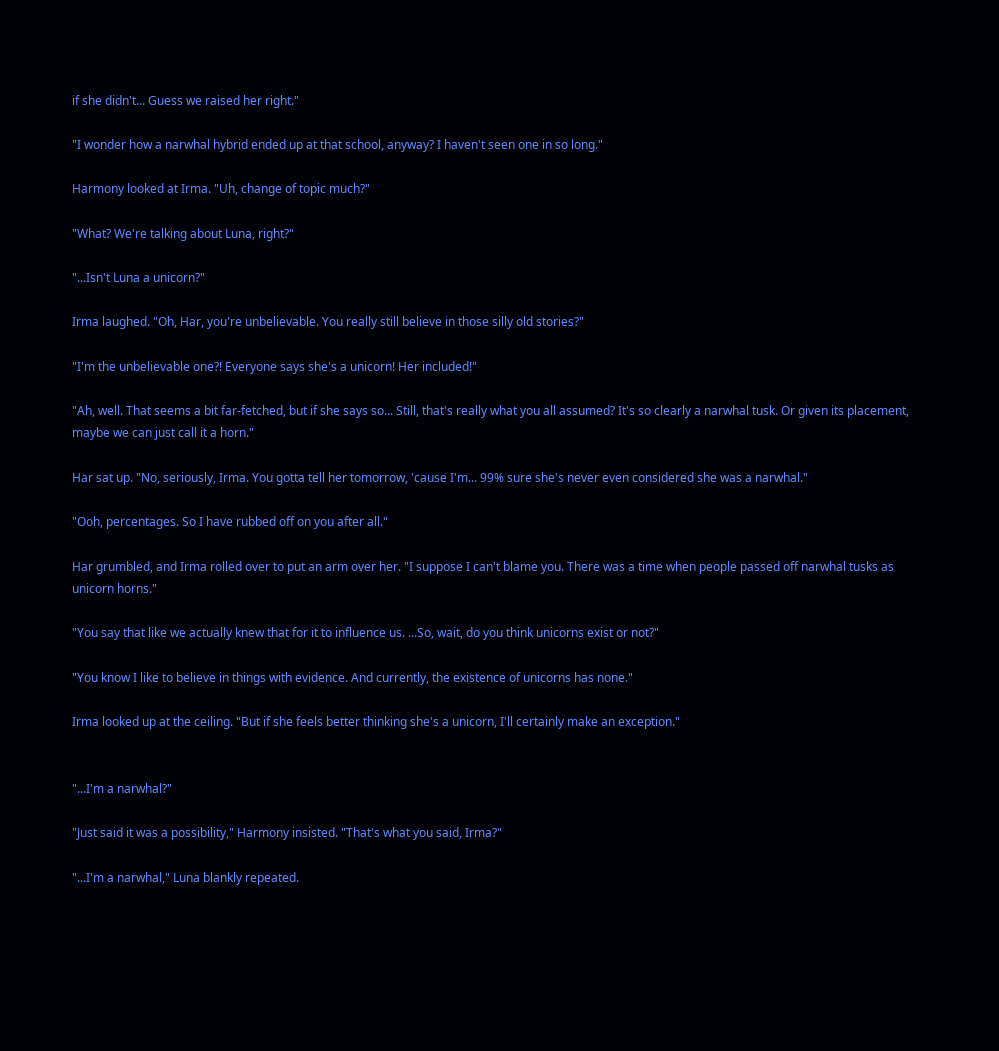if she didn't... Guess we raised her right."

"I wonder how a narwhal hybrid ended up at that school, anyway? I haven't seen one in so long."

Harmony looked at Irma. "Uh, change of topic much?"

"What? We're talking about Luna, right?"

"...Isn't Luna a unicorn?"

Irma laughed. "Oh, Har, you're unbelievable. You really still believe in those silly old stories?"

"I'm the unbelievable one?! Everyone says she's a unicorn! Her included!"

"Ah, well. That seems a bit far-fetched, but if she says so... Still, that's really what you all assumed? It's so clearly a narwhal tusk. Or given its placement, maybe we can just call it a horn."

Har sat up. "No, seriously, Irma. You gotta tell her tomorrow, 'cause I'm... 99% sure she's never even considered she was a narwhal."

"Ooh, percentages. So I have rubbed off on you after all."

Har grumbled, and Irma rolled over to put an arm over her. "I suppose I can't blame you. There was a time when people passed off narwhal tusks as unicorn horns."

"You say that like we actually knew that for it to influence us. ...So, wait, do you think unicorns exist or not?"

"You know I like to believe in things with evidence. And currently, the existence of unicorns has none."

Irma looked up at the ceiling. "But if she feels better thinking she's a unicorn, I'll certainly make an exception."


"...I'm a narwhal?"

"Just said it was a possibility," Harmony insisted. "That's what you said, Irma?"

"...I'm a narwhal," Luna blankly repeated.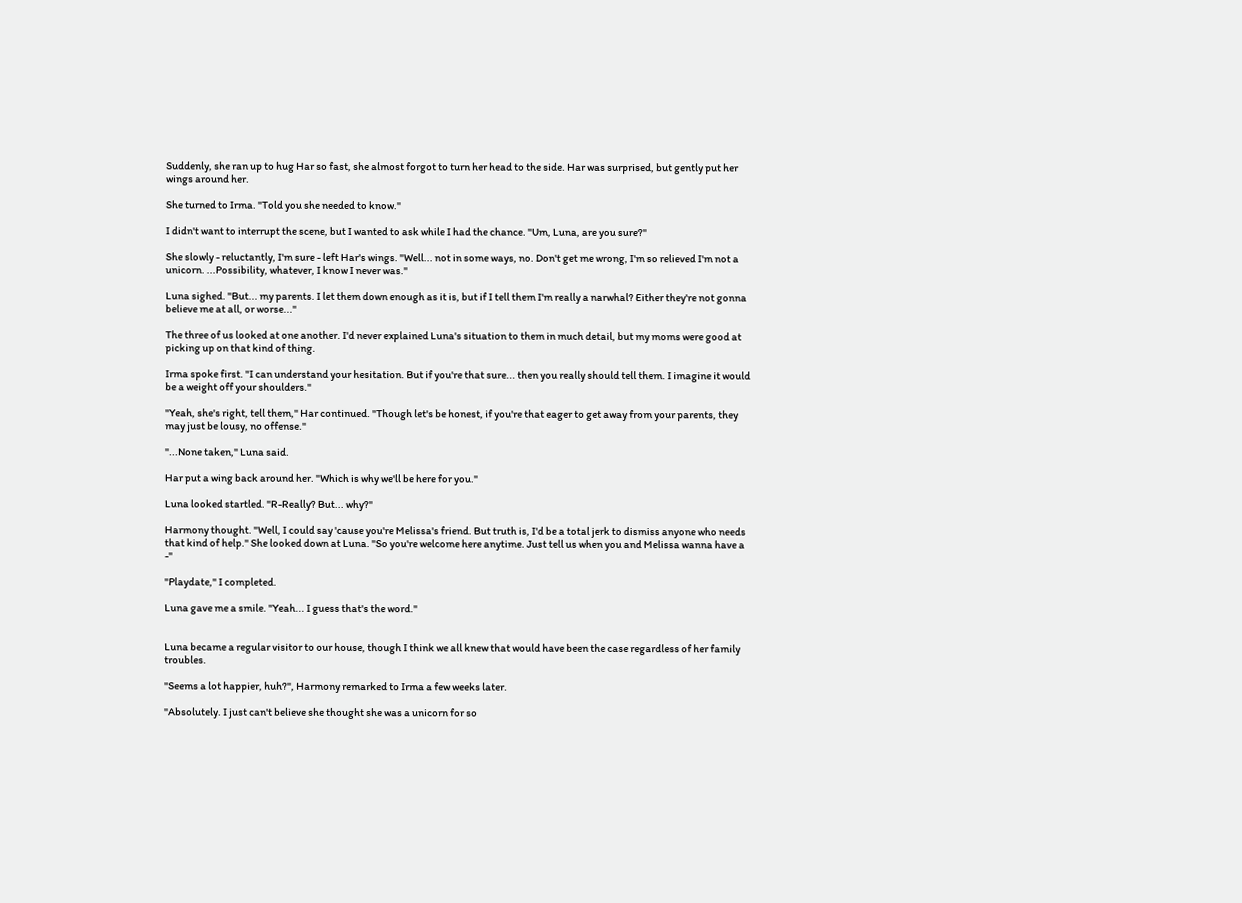Suddenly, she ran up to hug Har so fast, she almost forgot to turn her head to the side. Har was surprised, but gently put her wings around her.

She turned to Irma. "Told you she needed to know."

I didn't want to interrupt the scene, but I wanted to ask while I had the chance. "Um, Luna, are you sure?"

She slowly - reluctantly, I'm sure - left Har's wings. "Well... not in some ways, no. Don't get me wrong, I'm so relieved I'm not a unicorn. ...Possibility, whatever, I know I never was."

Luna sighed. "But... my parents. I let them down enough as it is, but if I tell them I'm really a narwhal? Either they're not gonna believe me at all, or worse..."

The three of us looked at one another. I'd never explained Luna's situation to them in much detail, but my moms were good at picking up on that kind of thing.

Irma spoke first. "I can understand your hesitation. But if you're that sure... then you really should tell them. I imagine it would be a weight off your shoulders."

"Yeah, she's right, tell them," Har continued. "Though let's be honest, if you're that eager to get away from your parents, they may just be lousy, no offense."

"...None taken," Luna said.

Har put a wing back around her. "Which is why we'll be here for you."

Luna looked startled. "R-Really? But... why?"

Harmony thought. "Well, I could say 'cause you're Melissa's friend. But truth is, I'd be a total jerk to dismiss anyone who needs that kind of help." She looked down at Luna. "So you're welcome here anytime. Just tell us when you and Melissa wanna have a -"

"Playdate," I completed.

Luna gave me a smile. "Yeah... I guess that's the word."


Luna became a regular visitor to our house, though I think we all knew that would have been the case regardless of her family troubles.

"Seems a lot happier, huh?", Harmony remarked to Irma a few weeks later.

"Absolutely. I just can't believe she thought she was a unicorn for so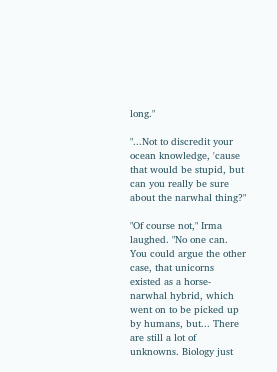long."

"...Not to discredit your ocean knowledge, 'cause that would be stupid, but can you really be sure about the narwhal thing?"

"Of course not," Irma laughed. "No one can. You could argue the other case, that unicorns existed as a horse-narwhal hybrid, which went on to be picked up by humans, but... There are still a lot of unknowns. Biology just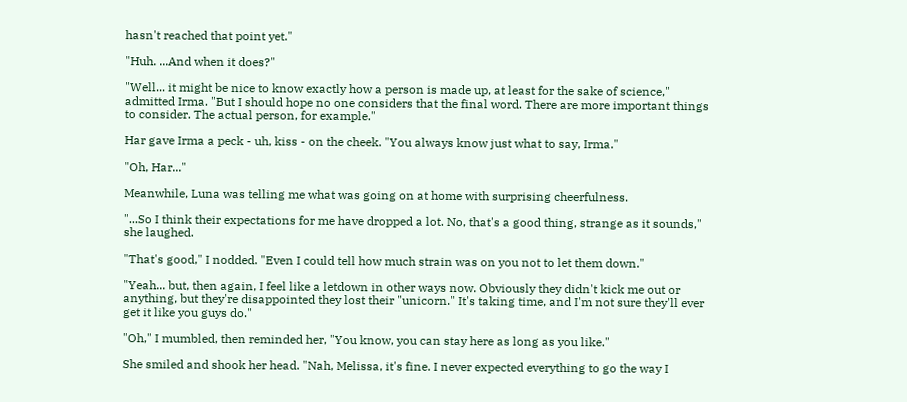hasn't reached that point yet."

"Huh. ...And when it does?"

"Well... it might be nice to know exactly how a person is made up, at least for the sake of science," admitted Irma. "But I should hope no one considers that the final word. There are more important things to consider. The actual person, for example."

Har gave Irma a peck - uh, kiss - on the cheek. "You always know just what to say, Irma."

"Oh, Har..."

Meanwhile, Luna was telling me what was going on at home with surprising cheerfulness.

"...So I think their expectations for me have dropped a lot. No, that's a good thing, strange as it sounds," she laughed.

"That's good," I nodded. "Even I could tell how much strain was on you not to let them down."

"Yeah... but, then again, I feel like a letdown in other ways now. Obviously they didn't kick me out or anything, but they're disappointed they lost their "unicorn." It's taking time, and I'm not sure they'll ever get it like you guys do."

"Oh," I mumbled, then reminded her, "You know, you can stay here as long as you like."

She smiled and shook her head. "Nah, Melissa, it's fine. I never expected everything to go the way I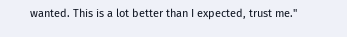wanted. This is a lot better than I expected, trust me."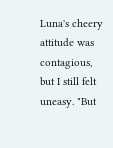Luna's cheery attitude was contagious, but I still felt uneasy. "But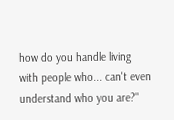how do you handle living with people who... can't even understand who you are?"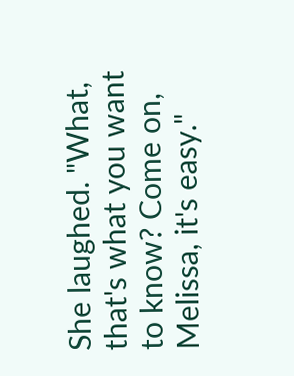She laughed. "What, that's what you want to know? Come on, Melissa, it's easy."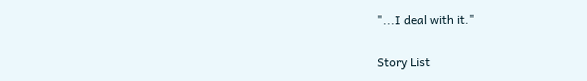"...I deal with it."

Story List